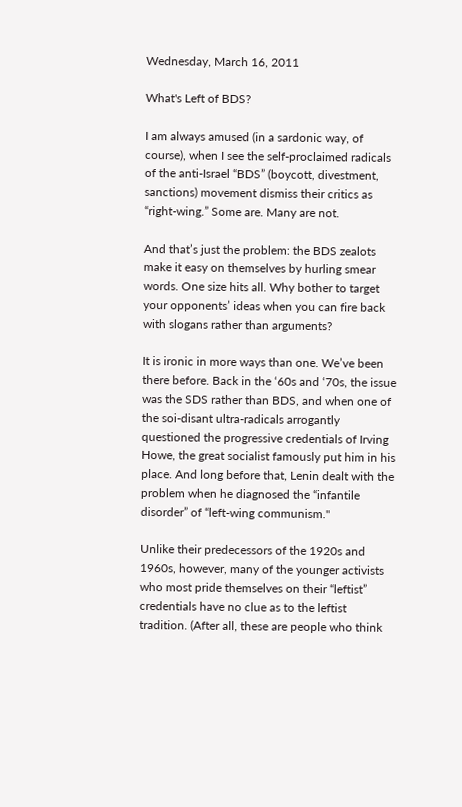Wednesday, March 16, 2011

What's Left of BDS?

I am always amused (in a sardonic way, of course), when I see the self-proclaimed radicals of the anti-Israel “BDS” (boycott, divestment, sanctions) movement dismiss their critics as “right-wing.” Some are. Many are not.

And that’s just the problem: the BDS zealots make it easy on themselves by hurling smear words. One size hits all. Why bother to target your opponents’ ideas when you can fire back with slogans rather than arguments?

It is ironic in more ways than one. We’ve been there before. Back in the ‘60s and ‘70s, the issue was the SDS rather than BDS, and when one of the soi-disant ultra-radicals arrogantly questioned the progressive credentials of Irving Howe, the great socialist famously put him in his place. And long before that, Lenin dealt with the problem when he diagnosed the “infantile disorder” of “left-wing communism."

Unlike their predecessors of the 1920s and 1960s, however, many of the younger activists who most pride themselves on their “leftist” credentials have no clue as to the leftist tradition. (After all, these are people who think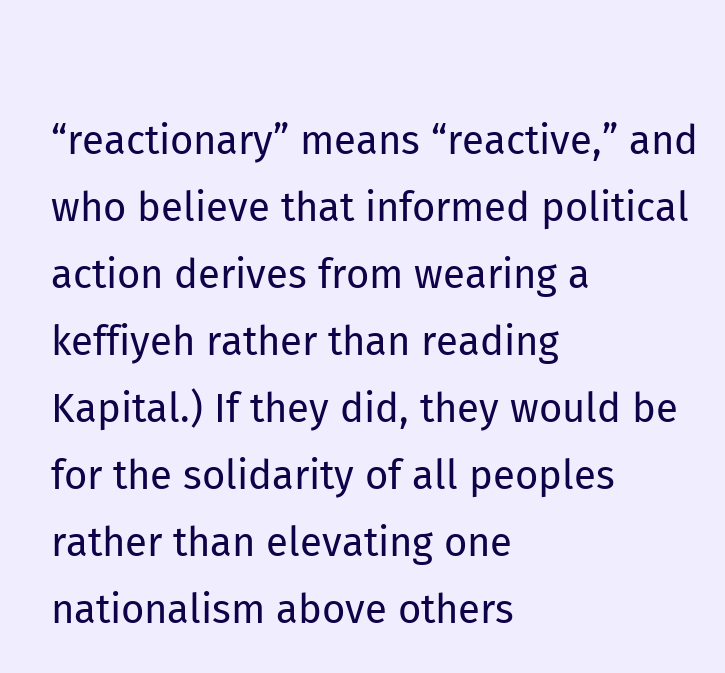“reactionary” means “reactive,” and who believe that informed political action derives from wearing a keffiyeh rather than reading Kapital.) If they did, they would be for the solidarity of all peoples rather than elevating one nationalism above others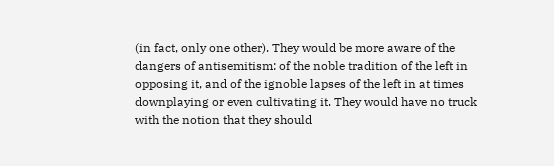(in fact, only one other). They would be more aware of the dangers of antisemitism: of the noble tradition of the left in opposing it, and of the ignoble lapses of the left in at times downplaying or even cultivating it. They would have no truck with the notion that they should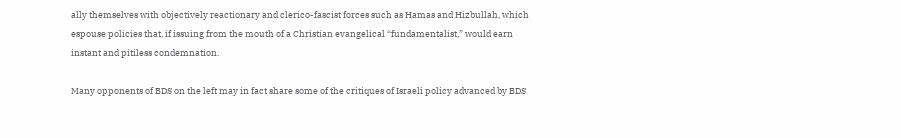ally themselves with objectively reactionary and clerico-fascist forces such as Hamas and Hizbullah, which espouse policies that, if issuing from the mouth of a Christian evangelical “fundamentalist,” would earn instant and pitiless condemnation.

Many opponents of BDS on the left may in fact share some of the critiques of Israeli policy advanced by BDS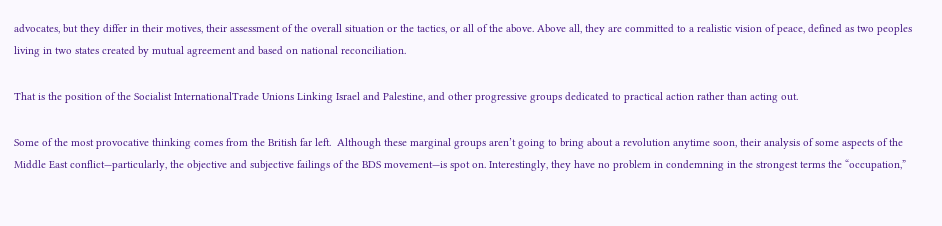advocates, but they differ in their motives, their assessment of the overall situation or the tactics, or all of the above. Above all, they are committed to a realistic vision of peace, defined as two peoples living in two states created by mutual agreement and based on national reconciliation.

That is the position of the Socialist InternationalTrade Unions Linking Israel and Palestine, and other progressive groups dedicated to practical action rather than acting out.

Some of the most provocative thinking comes from the British far left.  Although these marginal groups aren’t going to bring about a revolution anytime soon, their analysis of some aspects of the Middle East conflict—particularly, the objective and subjective failings of the BDS movement—is spot on. Interestingly, they have no problem in condemning in the strongest terms the “occupation,”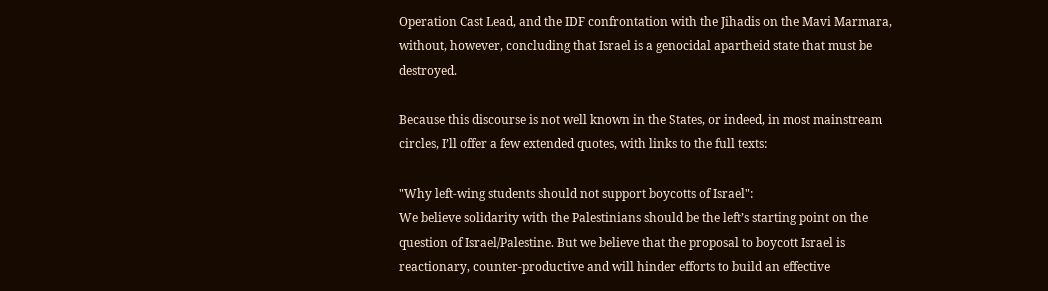Operation Cast Lead, and the IDF confrontation with the Jihadis on the Mavi Marmara, without, however, concluding that Israel is a genocidal apartheid state that must be destroyed.

Because this discourse is not well known in the States, or indeed, in most mainstream circles, I’ll offer a few extended quotes, with links to the full texts:

"Why left-wing students should not support boycotts of Israel":
We believe solidarity with the Palestinians should be the left’s starting point on the question of Israel/Palestine. But we believe that the proposal to boycott Israel is reactionary, counter-productive and will hinder efforts to build an effective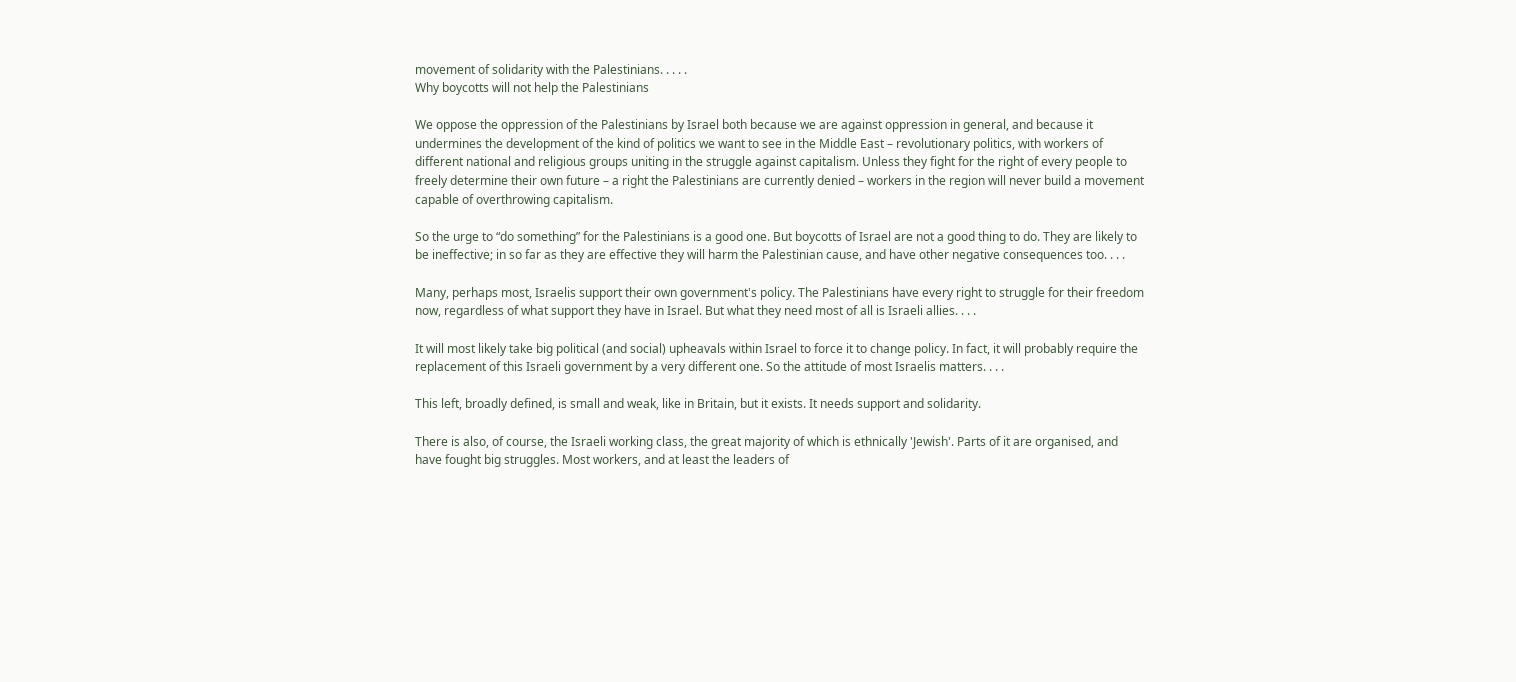movement of solidarity with the Palestinians. . . . .
Why boycotts will not help the Palestinians

We oppose the oppression of the Palestinians by Israel both because we are against oppression in general, and because it undermines the development of the kind of politics we want to see in the Middle East – revolutionary politics, with workers of different national and religious groups uniting in the struggle against capitalism. Unless they fight for the right of every people to freely determine their own future – a right the Palestinians are currently denied – workers in the region will never build a movement capable of overthrowing capitalism.

So the urge to “do something” for the Palestinians is a good one. But boycotts of Israel are not a good thing to do. They are likely to be ineffective; in so far as they are effective they will harm the Palestinian cause, and have other negative consequences too. . . .

Many, perhaps most, Israelis support their own government's policy. The Palestinians have every right to struggle for their freedom now, regardless of what support they have in Israel. But what they need most of all is Israeli allies. . . .

It will most likely take big political (and social) upheavals within Israel to force it to change policy. In fact, it will probably require the replacement of this Israeli government by a very different one. So the attitude of most Israelis matters. . . .

This left, broadly defined, is small and weak, like in Britain, but it exists. It needs support and solidarity.

There is also, of course, the Israeli working class, the great majority of which is ethnically 'Jewish'. Parts of it are organised, and have fought big struggles. Most workers, and at least the leaders of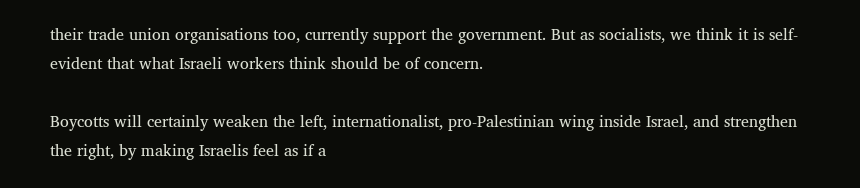their trade union organisations too, currently support the government. But as socialists, we think it is self-evident that what Israeli workers think should be of concern.

Boycotts will certainly weaken the left, internationalist, pro-Palestinian wing inside Israel, and strengthen the right, by making Israelis feel as if a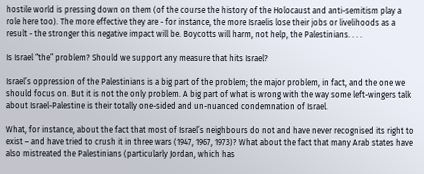hostile world is pressing down on them (of the course the history of the Holocaust and anti-semitism play a role here too). The more effective they are - for instance, the more Israelis lose their jobs or livelihoods as a result - the stronger this negative impact will be. Boycotts will harm, not help, the Palestinians. . . .

Is Israel “the” problem? Should we support any measure that hits Israel?

Israel’s oppression of the Palestinians is a big part of the problem; the major problem, in fact, and the one we should focus on. But it is not the only problem. A big part of what is wrong with the way some left-wingers talk about Israel-Palestine is their totally one-sided and un-nuanced condemnation of Israel.

What, for instance, about the fact that most of Israel’s neighbours do not and have never recognised its right to exist – and have tried to crush it in three wars (1947, 1967, 1973)? What about the fact that many Arab states have also mistreated the Palestinians (particularly Jordan, which has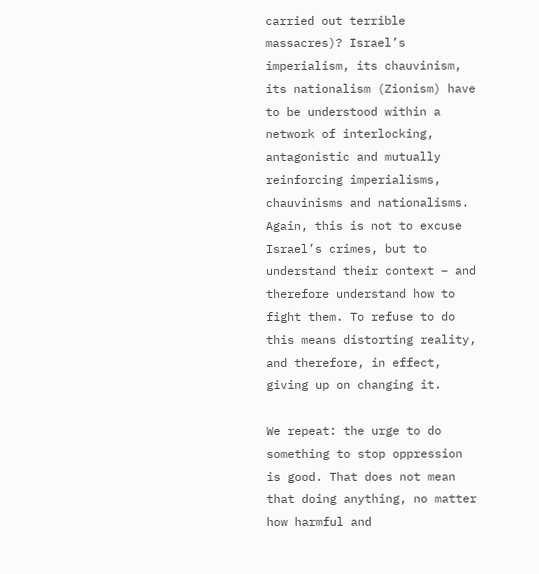carried out terrible massacres)? Israel’s imperialism, its chauvinism, its nationalism (Zionism) have to be understood within a network of interlocking, antagonistic and mutually reinforcing imperialisms, chauvinisms and nationalisms. Again, this is not to excuse Israel’s crimes, but to understand their context – and therefore understand how to fight them. To refuse to do this means distorting reality, and therefore, in effect, giving up on changing it.

We repeat: the urge to do something to stop oppression is good. That does not mean that doing anything, no matter how harmful and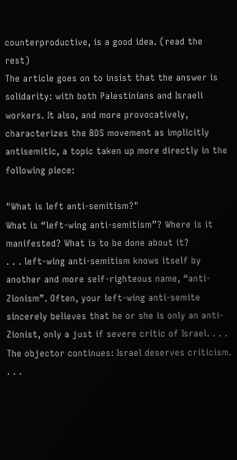counterproductive, is a good idea. (read the rest)
The article goes on to insist that the answer is solidarity: with both Palestinians and Israeli workers. It also, and more provocatively, characterizes the BDS movement as implicitly antisemitic, a topic taken up more directly in the following piece:

"What is left anti-semitism?"
What is “left-wing anti-semitism”? Where is it manifested? What is to be done about it?
. . . left-wing anti-semitism knows itself by another and more self-righteous name, “anti-Zionism”. Often, your left-wing anti-semite sincerely believes that he or she is only an anti-Zionist, only a just if severe critic of Israel. . . .
The objector continues: Israel deserves criticism. . . .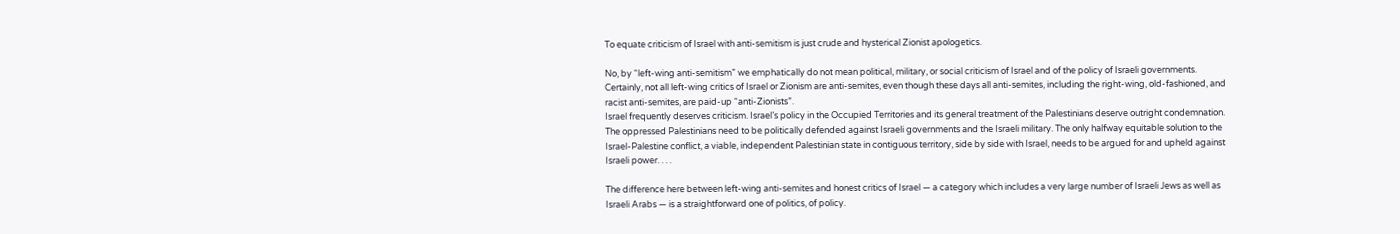To equate criticism of Israel with anti-semitism is just crude and hysterical Zionist apologetics.

No, by “left-wing anti-semitism” we emphatically do not mean political, military, or social criticism of Israel and of the policy of Israeli governments. Certainly, not all left-wing critics of Israel or Zionism are anti-semites, even though these days all anti-semites, including the right-wing, old-fashioned, and racist anti-semites, are paid-up “anti-Zionists”.
Israel frequently deserves criticism. Israel’s policy in the Occupied Territories and its general treatment of the Palestinians deserve outright condemnation. The oppressed Palestinians need to be politically defended against Israeli governments and the Israeli military. The only halfway equitable solution to the Israel-Palestine conflict, a viable, independent Palestinian state in contiguous territory, side by side with Israel, needs to be argued for and upheld against Israeli power. . . .

The difference here between left-wing anti-semites and honest critics of Israel — a category which includes a very large number of Israeli Jews as well as Israeli Arabs — is a straightforward one of politics, of policy.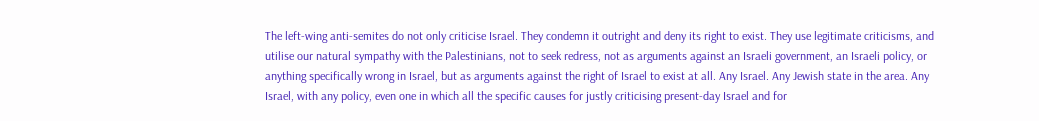The left-wing anti-semites do not only criticise Israel. They condemn it outright and deny its right to exist. They use legitimate criticisms, and utilise our natural sympathy with the Palestinians, not to seek redress, not as arguments against an Israeli government, an Israeli policy, or anything specifically wrong in Israel, but as arguments against the right of Israel to exist at all. Any Israel. Any Jewish state in the area. Any Israel, with any policy, even one in which all the specific causes for justly criticising present-day Israel and for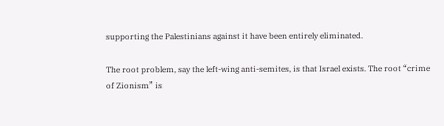supporting the Palestinians against it have been entirely eliminated.

The root problem, say the left-wing anti-semites, is that Israel exists. The root “crime of Zionism” is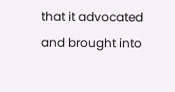that it advocated and brought into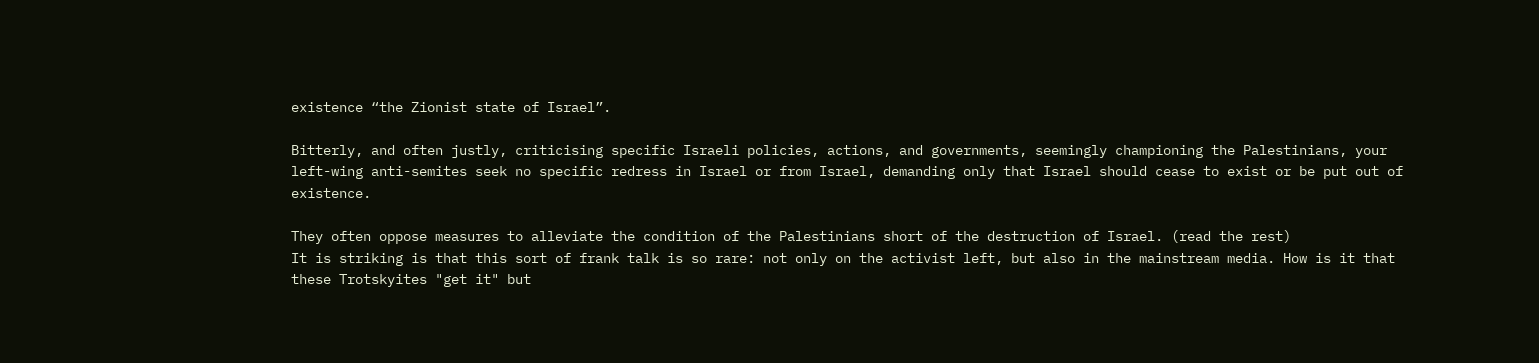existence “the Zionist state of Israel”.

Bitterly, and often justly, criticising specific Israeli policies, actions, and governments, seemingly championing the Palestinians, your left-wing anti-semites seek no specific redress in Israel or from Israel, demanding only that Israel should cease to exist or be put out of existence.

They often oppose measures to alleviate the condition of the Palestinians short of the destruction of Israel. (read the rest)
It is striking is that this sort of frank talk is so rare: not only on the activist left, but also in the mainstream media. How is it that these Trotskyites "get it" but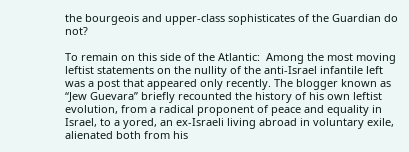the bourgeois and upper-class sophisticates of the Guardian do not?

To remain on this side of the Atlantic:  Among the most moving leftist statements on the nullity of the anti-Israel infantile left was a post that appeared only recently. The blogger known as “Jew Guevara” briefly recounted the history of his own leftist evolution, from a radical proponent of peace and equality in Israel, to a yored, an ex-Israeli living abroad in voluntary exile, alienated both from his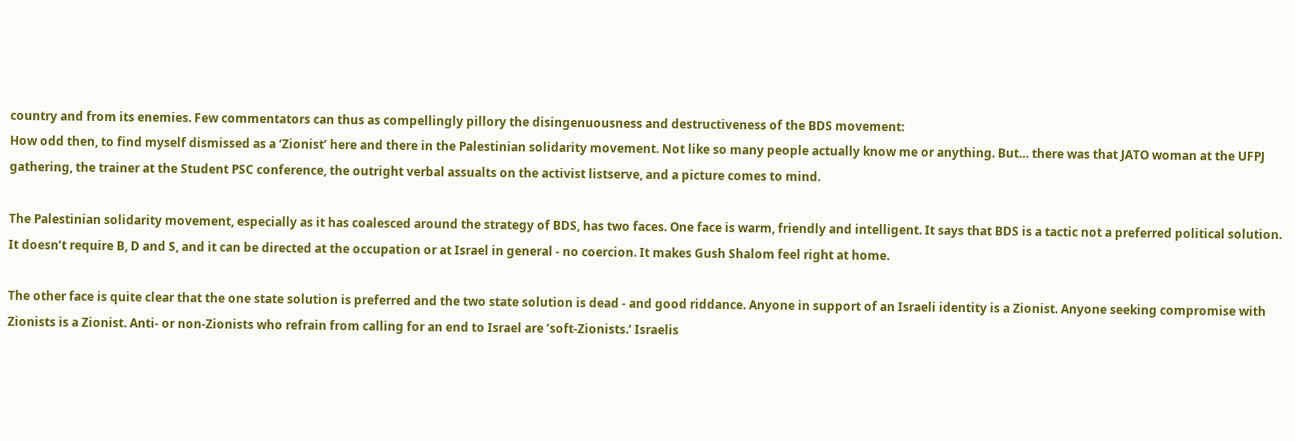country and from its enemies. Few commentators can thus as compellingly pillory the disingenuousness and destructiveness of the BDS movement:
How odd then, to find myself dismissed as a ‘Zionist’ here and there in the Palestinian solidarity movement. Not like so many people actually know me or anything. But… there was that JATO woman at the UFPJ gathering, the trainer at the Student PSC conference, the outright verbal assualts on the activist listserve, and a picture comes to mind.

The Palestinian solidarity movement, especially as it has coalesced around the strategy of BDS, has two faces. One face is warm, friendly and intelligent. It says that BDS is a tactic not a preferred political solution. It doesn’t require B, D and S, and it can be directed at the occupation or at Israel in general - no coercion. It makes Gush Shalom feel right at home.

The other face is quite clear that the one state solution is preferred and the two state solution is dead - and good riddance. Anyone in support of an Israeli identity is a Zionist. Anyone seeking compromise with Zionists is a Zionist. Anti- or non-Zionists who refrain from calling for an end to Israel are ’soft-Zionists.’ Israelis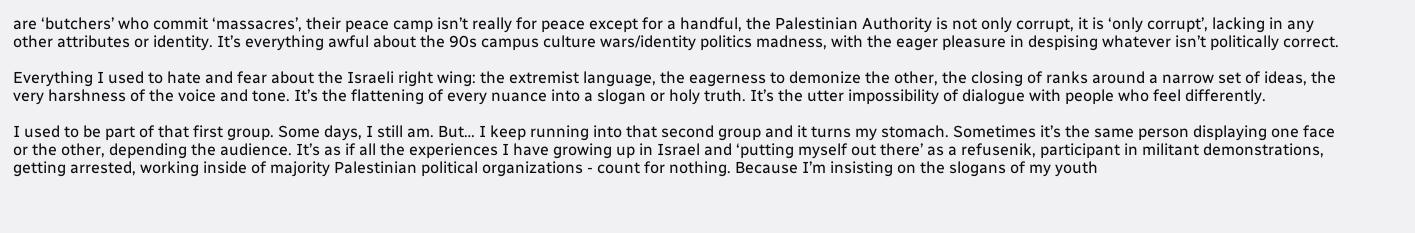are ‘butchers’ who commit ‘massacres’, their peace camp isn’t really for peace except for a handful, the Palestinian Authority is not only corrupt, it is ‘only corrupt’, lacking in any other attributes or identity. It’s everything awful about the 90s campus culture wars/identity politics madness, with the eager pleasure in despising whatever isn’t politically correct.

Everything I used to hate and fear about the Israeli right wing: the extremist language, the eagerness to demonize the other, the closing of ranks around a narrow set of ideas, the very harshness of the voice and tone. It’s the flattening of every nuance into a slogan or holy truth. It’s the utter impossibility of dialogue with people who feel differently.

I used to be part of that first group. Some days, I still am. But… I keep running into that second group and it turns my stomach. Sometimes it’s the same person displaying one face or the other, depending the audience. It’s as if all the experiences I have growing up in Israel and ‘putting myself out there’ as a refusenik, participant in militant demonstrations, getting arrested, working inside of majority Palestinian political organizations - count for nothing. Because I’m insisting on the slogans of my youth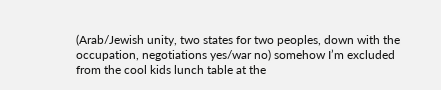(Arab/Jewish unity, two states for two peoples, down with the occupation, negotiations yes/war no) somehow I’m excluded from the cool kids lunch table at the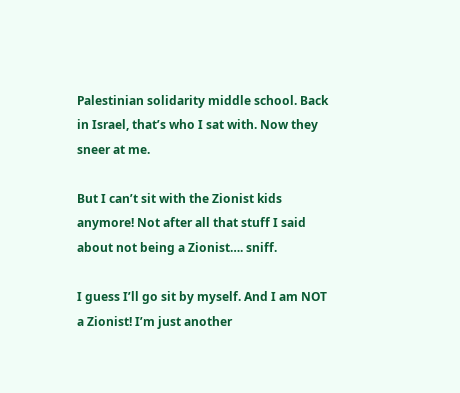Palestinian solidarity middle school. Back in Israel, that’s who I sat with. Now they sneer at me.

But I can’t sit with the Zionist kids anymore! Not after all that stuff I said about not being a Zionist…. sniff.

I guess I’ll go sit by myself. And I am NOT a Zionist! I’m just another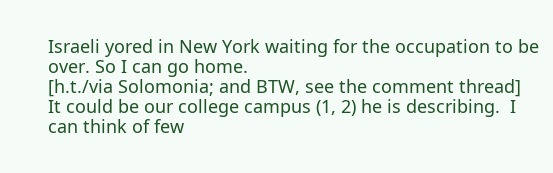Israeli yored in New York waiting for the occupation to be over. So I can go home.
[h.t./via Solomonia; and BTW, see the comment thread]
It could be our college campus (1, 2) he is describing.  I can think of few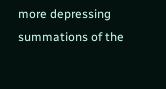more depressing summations of the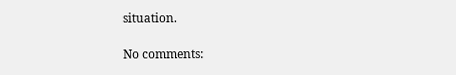situation.

No comments: